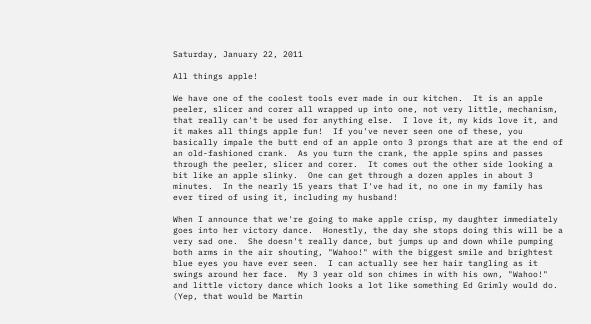Saturday, January 22, 2011

All things apple!

We have one of the coolest tools ever made in our kitchen.  It is an apple peeler, slicer and corer all wrapped up into one, not very little, mechanism, that really can't be used for anything else.  I love it, my kids love it, and it makes all things apple fun!  If you've never seen one of these, you basically impale the butt end of an apple onto 3 prongs that are at the end of an old-fashioned crank.  As you turn the crank, the apple spins and passes through the peeler, slicer and corer.  It comes out the other side looking a bit like an apple slinky.  One can get through a dozen apples in about 3 minutes.  In the nearly 15 years that I've had it, no one in my family has ever tired of using it, including my husband!

When I announce that we're going to make apple crisp, my daughter immediately goes into her victory dance.  Honestly, the day she stops doing this will be a very sad one.  She doesn't really dance, but jumps up and down while pumping both arms in the air shouting, "Wahoo!" with the biggest smile and brightest blue eyes you have ever seen.  I can actually see her hair tangling as it swings around her face.  My 3 year old son chimes in with his own, "Wahoo!" and little victory dance which looks a lot like something Ed Grimly would do.  (Yep, that would be Martin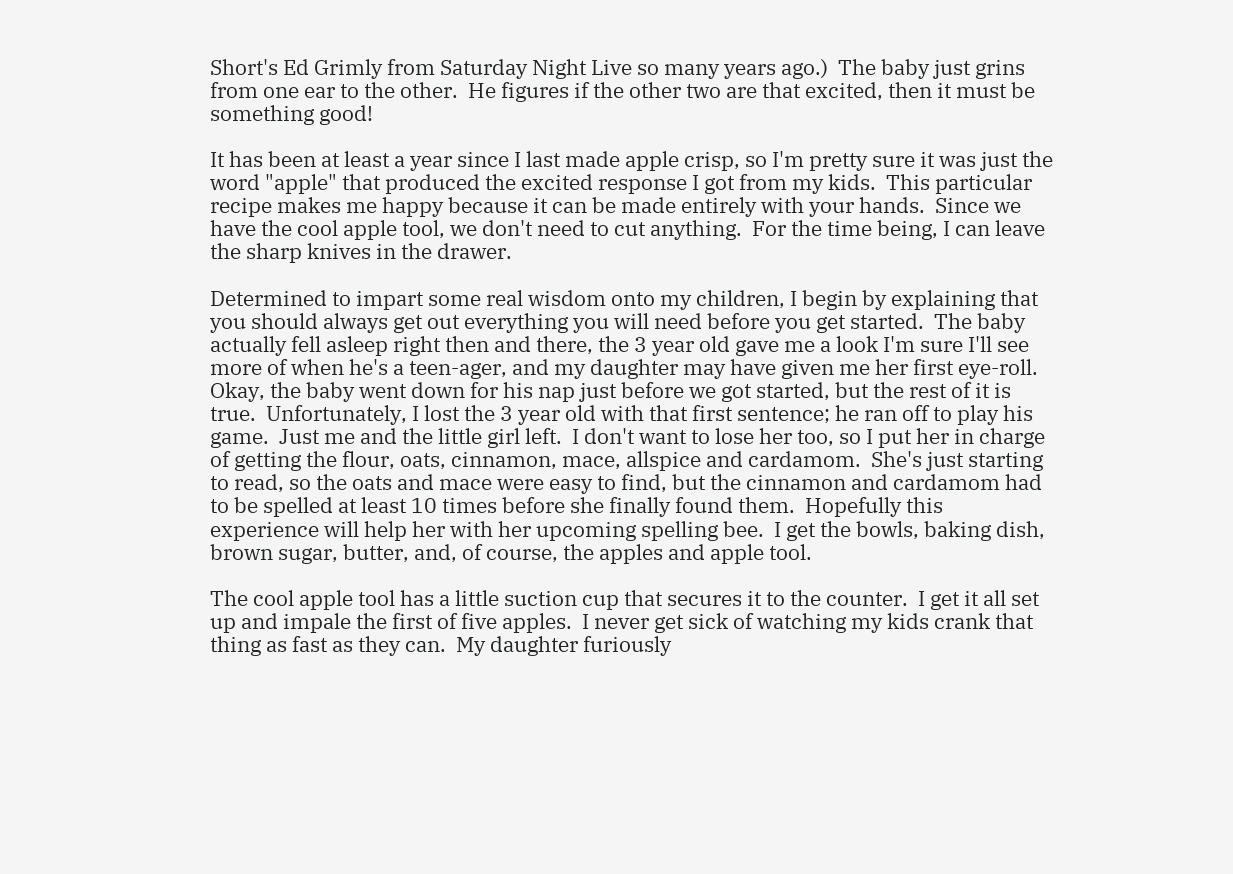Short's Ed Grimly from Saturday Night Live so many years ago.)  The baby just grins from one ear to the other.  He figures if the other two are that excited, then it must be something good!

It has been at least a year since I last made apple crisp, so I'm pretty sure it was just the word "apple" that produced the excited response I got from my kids.  This particular recipe makes me happy because it can be made entirely with your hands.  Since we have the cool apple tool, we don't need to cut anything.  For the time being, I can leave the sharp knives in the drawer.

Determined to impart some real wisdom onto my children, I begin by explaining that you should always get out everything you will need before you get started.  The baby actually fell asleep right then and there, the 3 year old gave me a look I'm sure I'll see more of when he's a teen-ager, and my daughter may have given me her first eye-roll.  Okay, the baby went down for his nap just before we got started, but the rest of it is true.  Unfortunately, I lost the 3 year old with that first sentence; he ran off to play his game.  Just me and the little girl left.  I don't want to lose her too, so I put her in charge of getting the flour, oats, cinnamon, mace, allspice and cardamom.  She's just starting to read, so the oats and mace were easy to find, but the cinnamon and cardamom had to be spelled at least 10 times before she finally found them.  Hopefully this experience will help her with her upcoming spelling bee.  I get the bowls, baking dish, brown sugar, butter, and, of course, the apples and apple tool.

The cool apple tool has a little suction cup that secures it to the counter.  I get it all set up and impale the first of five apples.  I never get sick of watching my kids crank that thing as fast as they can.  My daughter furiously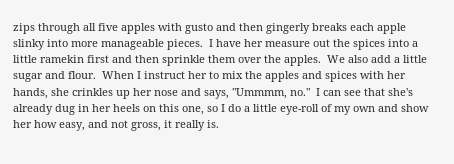zips through all five apples with gusto and then gingerly breaks each apple slinky into more manageable pieces.  I have her measure out the spices into a little ramekin first and then sprinkle them over the apples.  We also add a little sugar and flour.  When I instruct her to mix the apples and spices with her hands, she crinkles up her nose and says, "Ummmm, no."  I can see that she's already dug in her heels on this one, so I do a little eye-roll of my own and show her how easy, and not gross, it really is.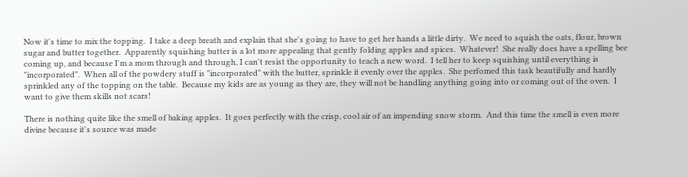Now it's time to mix the topping.  I take a deep breath and explain that she's going to have to get her hands a little dirty.  We need to squish the oats, flour, brown sugar and butter together.  Apparently squishing butter is a lot more appealing that gently folding apples and spices.  Whatever!  She really does have a spelling bee coming up, and because I'm a mom through and through, I can't resist the opportunity to teach a new word.  I tell her to keep squishing until everything is "incorporated".  When all of the powdery stuff is "incorporated" with the butter, sprinkle it evenly over the apples.  She perfomed this task beautifully and hardly sprinkled any of the topping on the table.  Because my kids are as young as they are, they will not be handling anything going into or coming out of the oven.  I want to give them skills not scars!

There is nothing quite like the smell of baking apples.  It goes perfectly with the crisp, cool air of an impending snow storm.  And this time the smell is even more divine because it's source was made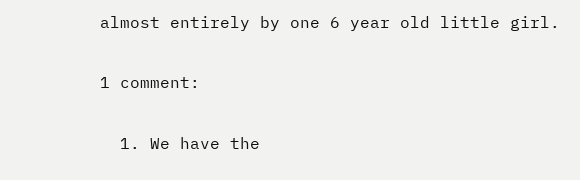almost entirely by one 6 year old little girl.

1 comment:

  1. We have the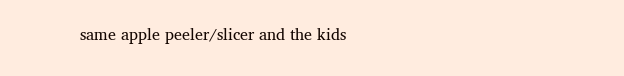same apple peeler/slicer and the kids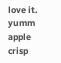love it. yumm apple crisp